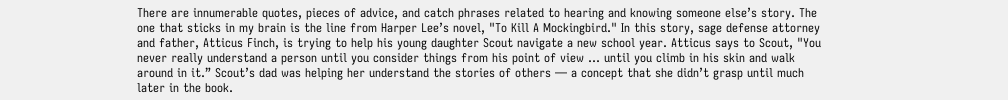There are innumerable quotes, pieces of advice, and catch phrases related to hearing and knowing someone else’s story. The one that sticks in my brain is the line from Harper Lee’s novel, "To Kill A Mockingbird." In this story, sage defense attorney and father, Atticus Finch, is trying to help his young daughter Scout navigate a new school year. Atticus says to Scout, "You never really understand a person until you consider things from his point of view … until you climb in his skin and walk around in it.” Scout’s dad was helping her understand the stories of others — a concept that she didn’t grasp until much later in the book.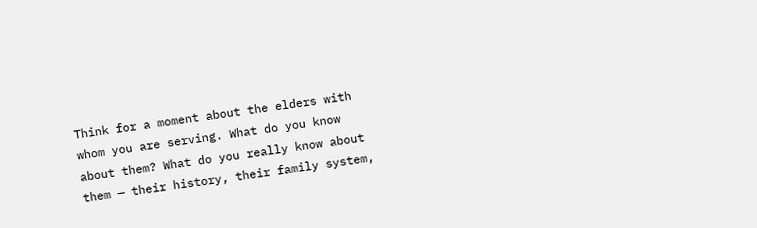Think for a moment about the elders with whom you are serving. What do you know about them? What do you really know about them — their history, their family system,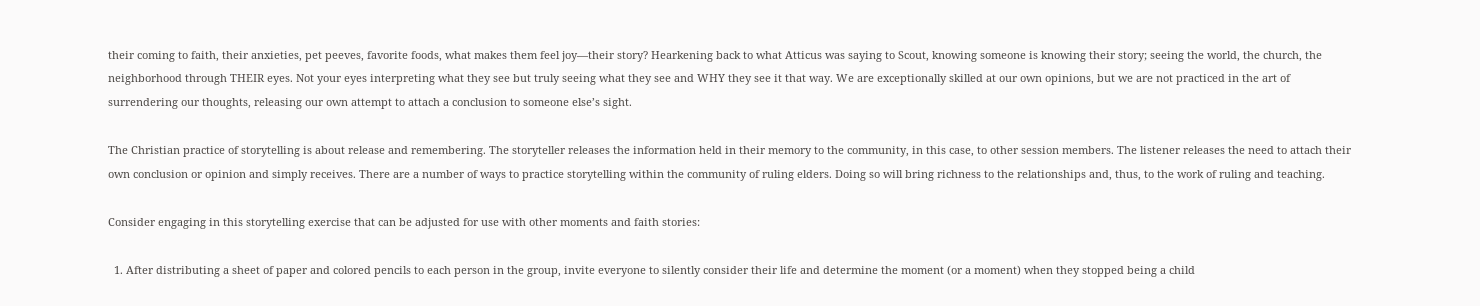their coming to faith, their anxieties, pet peeves, favorite foods, what makes them feel joy—their story? Hearkening back to what Atticus was saying to Scout, knowing someone is knowing their story; seeing the world, the church, the neighborhood through THEIR eyes. Not your eyes interpreting what they see but truly seeing what they see and WHY they see it that way. We are exceptionally skilled at our own opinions, but we are not practiced in the art of surrendering our thoughts, releasing our own attempt to attach a conclusion to someone else’s sight.

The Christian practice of storytelling is about release and remembering. The storyteller releases the information held in their memory to the community, in this case, to other session members. The listener releases the need to attach their own conclusion or opinion and simply receives. There are a number of ways to practice storytelling within the community of ruling elders. Doing so will bring richness to the relationships and, thus, to the work of ruling and teaching.

Consider engaging in this storytelling exercise that can be adjusted for use with other moments and faith stories:

  1. After distributing a sheet of paper and colored pencils to each person in the group, invite everyone to silently consider their life and determine the moment (or a moment) when they stopped being a child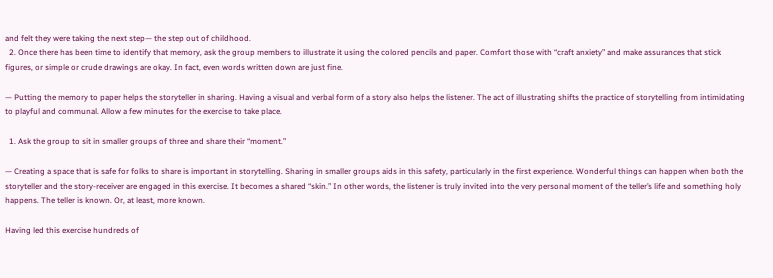and felt they were taking the next step— the step out of childhood.
  2. Once there has been time to identify that memory, ask the group members to illustrate it using the colored pencils and paper. Comfort those with “craft anxiety” and make assurances that stick figures, or simple or crude drawings are okay. In fact, even words written down are just fine.

— Putting the memory to paper helps the storyteller in sharing. Having a visual and verbal form of a story also helps the listener. The act of illustrating shifts the practice of storytelling from intimidating to playful and communal. Allow a few minutes for the exercise to take place.

  1. Ask the group to sit in smaller groups of three and share their “moment.”

— Creating a space that is safe for folks to share is important in storytelling. Sharing in smaller groups aids in this safety, particularly in the first experience. Wonderful things can happen when both the storyteller and the story-receiver are engaged in this exercise. It becomes a shared “skin.” In other words, the listener is truly invited into the very personal moment of the teller’s life and something holy happens. The teller is known. Or, at least, more known.

Having led this exercise hundreds of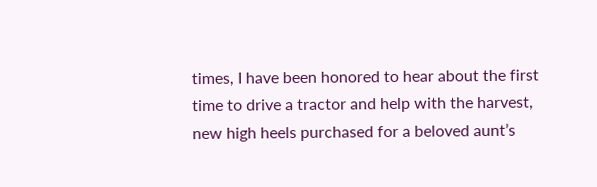times, I have been honored to hear about the first time to drive a tractor and help with the harvest, new high heels purchased for a beloved aunt’s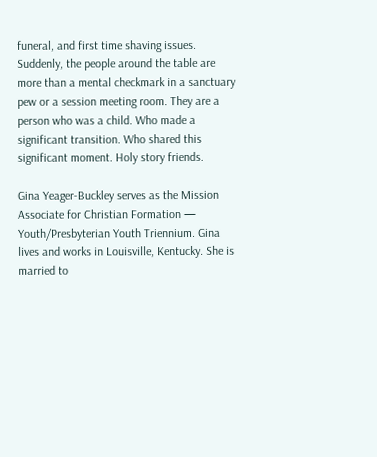funeral, and first time shaving issues. Suddenly, the people around the table are more than a mental checkmark in a sanctuary pew or a session meeting room. They are a person who was a child. Who made a significant transition. Who shared this significant moment. Holy story friends.

Gina Yeager-Buckley serves as the Mission Associate for Christian Formation — Youth/Presbyterian Youth Triennium. Gina lives and works in Louisville, Kentucky. She is married to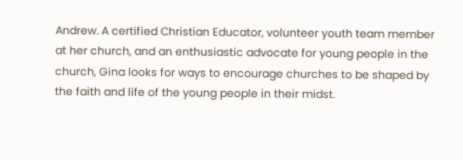Andrew. A certified Christian Educator, volunteer youth team member at her church, and an enthusiastic advocate for young people in the church, Gina looks for ways to encourage churches to be shaped by the faith and life of the young people in their midst.